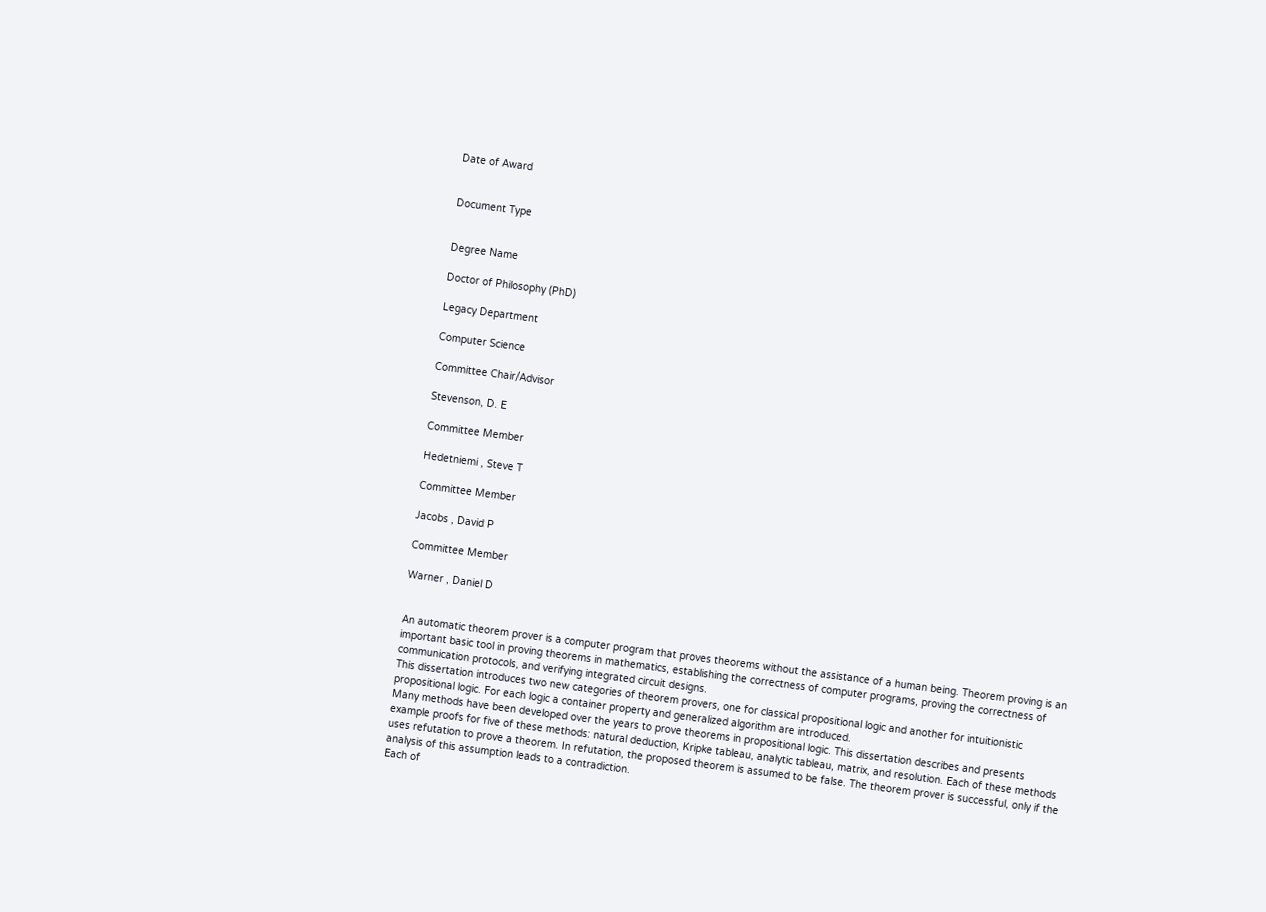Date of Award


Document Type


Degree Name

Doctor of Philosophy (PhD)

Legacy Department

Computer Science

Committee Chair/Advisor

Stevenson, D. E

Committee Member

Hedetniemi , Steve T

Committee Member

Jacobs , David P

Committee Member

Warner , Daniel D


An automatic theorem prover is a computer program that proves theorems without the assistance of a human being. Theorem proving is an important basic tool in proving theorems in mathematics, establishing the correctness of computer programs, proving the correctness of communication protocols, and verifying integrated circuit designs.
This dissertation introduces two new categories of theorem provers, one for classical propositional logic and another for intuitionistic propositional logic. For each logic a container property and generalized algorithm are introduced.
Many methods have been developed over the years to prove theorems in propositional logic. This dissertation describes and presents example proofs for five of these methods: natural deduction, Kripke tableau, analytic tableau, matrix, and resolution. Each of these methods uses refutation to prove a theorem. In refutation, the proposed theorem is assumed to be false. The theorem prover is successful, only if the analysis of this assumption leads to a contradiction.
Each of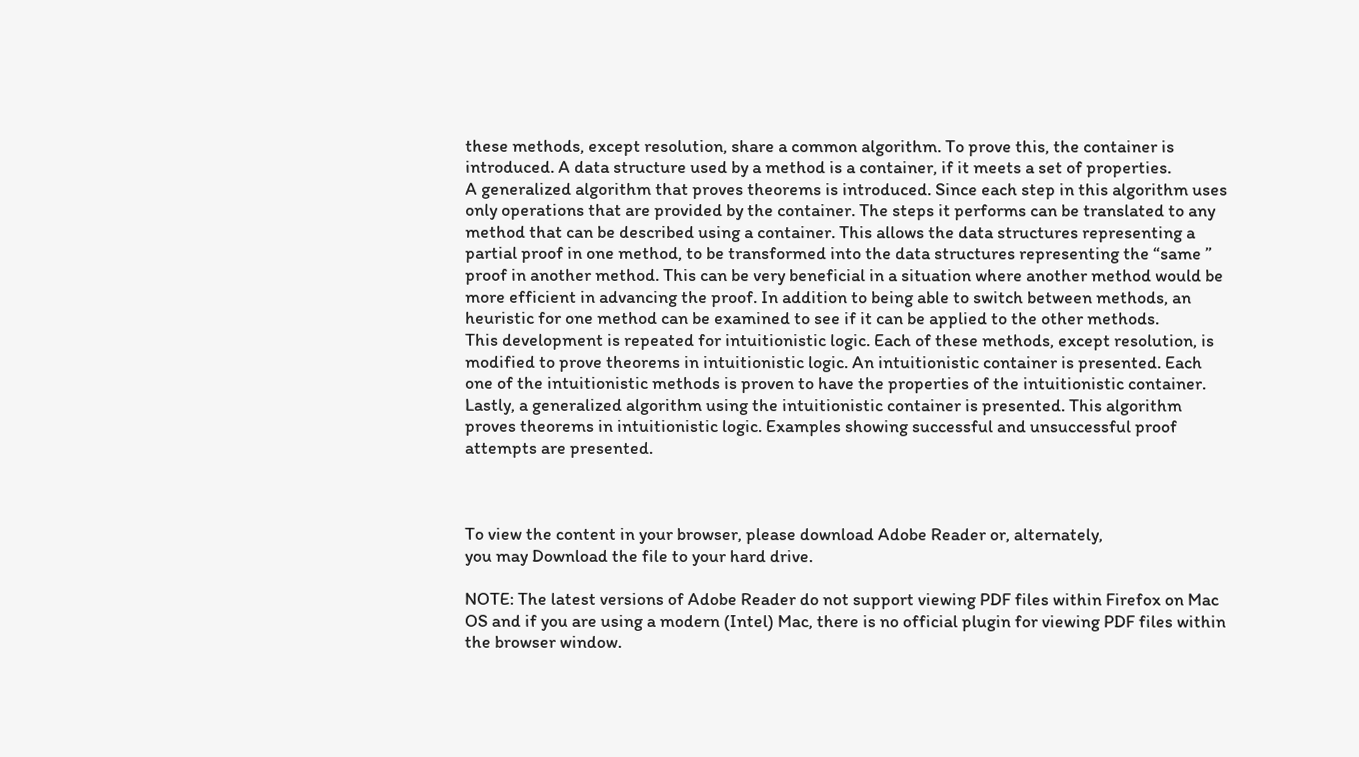these methods, except resolution, share a common algorithm. To prove this, the container is introduced. A data structure used by a method is a container, if it meets a set of properties.
A generalized algorithm that proves theorems is introduced. Since each step in this algorithm uses only operations that are provided by the container. The steps it performs can be translated to any method that can be described using a container. This allows the data structures representing a partial proof in one method, to be transformed into the data structures representing the “same ” proof in another method. This can be very beneficial in a situation where another method would be more efficient in advancing the proof. In addition to being able to switch between methods, an heuristic for one method can be examined to see if it can be applied to the other methods.
This development is repeated for intuitionistic logic. Each of these methods, except resolution, is modified to prove theorems in intuitionistic logic. An intuitionistic container is presented. Each one of the intuitionistic methods is proven to have the properties of the intuitionistic container. Lastly, a generalized algorithm using the intuitionistic container is presented. This algorithm proves theorems in intuitionistic logic. Examples showing successful and unsuccessful proof attempts are presented.



To view the content in your browser, please download Adobe Reader or, alternately,
you may Download the file to your hard drive.

NOTE: The latest versions of Adobe Reader do not support viewing PDF files within Firefox on Mac OS and if you are using a modern (Intel) Mac, there is no official plugin for viewing PDF files within the browser window.